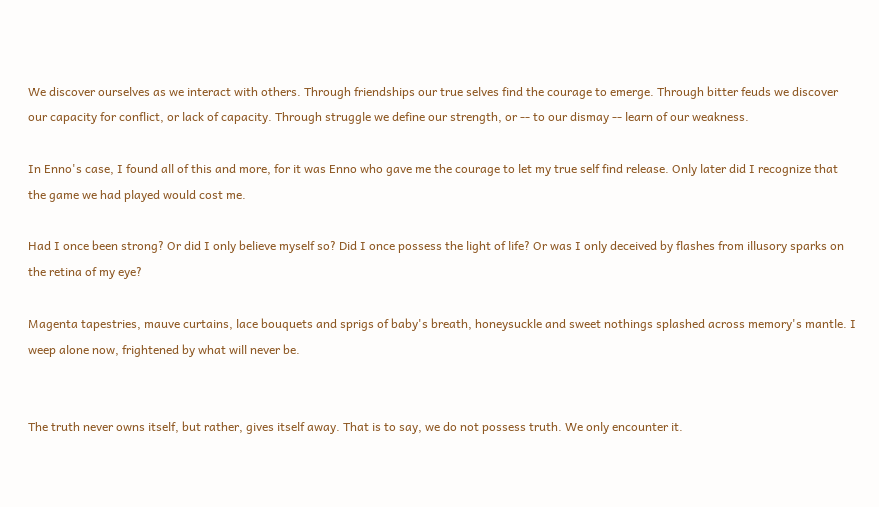We discover ourselves as we interact with others. Through friendships our true selves find the courage to emerge. Through bitter feuds we discover our capacity for conflict, or lack of capacity. Through struggle we define our strength, or -- to our dismay -- learn of our weakness.

In Enno's case, I found all of this and more, for it was Enno who gave me the courage to let my true self find release. Only later did I recognize that the game we had played would cost me.

Had I once been strong? Or did I only believe myself so? Did I once possess the light of life? Or was I only deceived by flashes from illusory sparks on the retina of my eye?

Magenta tapestries, mauve curtains, lace bouquets and sprigs of baby's breath, honeysuckle and sweet nothings splashed across memory's mantle. I weep alone now, frightened by what will never be.


The truth never owns itself, but rather, gives itself away. That is to say, we do not possess truth. We only encounter it.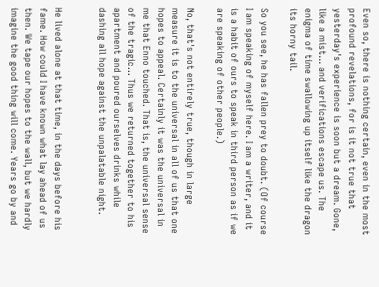Even so, there is nothing certain, even in the most profound revelations, for is it not true that yesterday's experience is soon but a dream. Gone, like a mist... and verifications escape us. The enigma of time swallowing up itself like the dragon its horny tail.

So you see, he has fallen prey to doubt. (Of course I am speaking of myself here. I am a writer, and it is a habit of ours to speak in third person as if we are speaking of other people.)

No, that's not entirely true, though in large measure it is to the universal in all of us that one hopes to appeal. Certainly it was the universal in me that Enno touched. That is, the universal sense of the tragic... Thus we returned together to his apartment and poured ourselves drinks while dashing all hope against the unpalatable night.


He lived alone at that time, in the days before his fame. How could I have known what lay ahead of us then. We tape our hopes to the wall, but we hardly imagine the good thing will come. Years go by and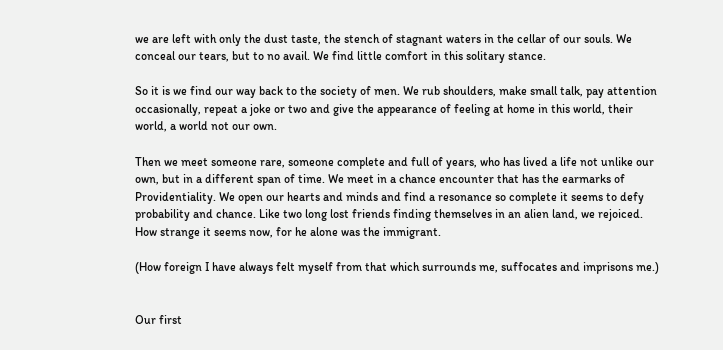we are left with only the dust taste, the stench of stagnant waters in the cellar of our souls. We conceal our tears, but to no avail. We find little comfort in this solitary stance.

So it is we find our way back to the society of men. We rub shoulders, make small talk, pay attention occasionally, repeat a joke or two and give the appearance of feeling at home in this world, their world, a world not our own.

Then we meet someone rare, someone complete and full of years, who has lived a life not unlike our own, but in a different span of time. We meet in a chance encounter that has the earmarks of Providentiality. We open our hearts and minds and find a resonance so complete it seems to defy probability and chance. Like two long lost friends finding themselves in an alien land, we rejoiced. How strange it seems now, for he alone was the immigrant.

(How foreign I have always felt myself from that which surrounds me, suffocates and imprisons me.)


Our first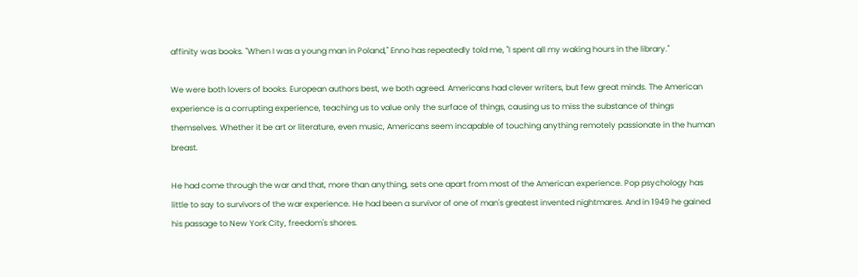affinity was books. "When I was a young man in Poland," Enno has repeatedly told me, "I spent all my waking hours in the library."

We were both lovers of books. European authors best, we both agreed. Americans had clever writers, but few great minds. The American experience is a corrupting experience, teaching us to value only the surface of things, causing us to miss the substance of things themselves. Whether it be art or literature, even music, Americans seem incapable of touching anything remotely passionate in the human breast.

He had come through the war and that, more than anything, sets one apart from most of the American experience. Pop psychology has little to say to survivors of the war experience. He had been a survivor of one of man's greatest invented nightmares. And in 1949 he gained his passage to New York City, freedom's shores.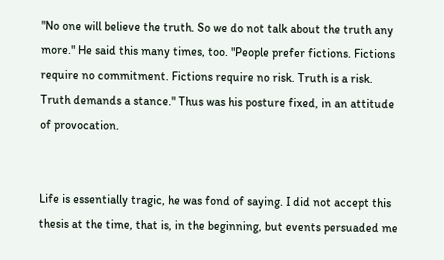"No one will believe the truth. So we do not talk about the truth any more." He said this many times, too. "People prefer fictions. Fictions require no commitment. Fictions require no risk. Truth is a risk. Truth demands a stance." Thus was his posture fixed, in an attitude of provocation.


Life is essentially tragic, he was fond of saying. I did not accept this thesis at the time, that is, in the beginning, but events persuaded me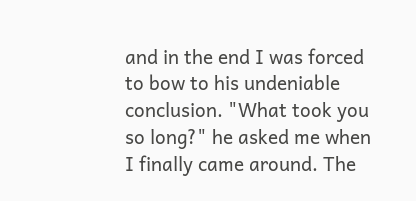and in the end I was forced to bow to his undeniable conclusion. "What took you so long?" he asked me when I finally came around. The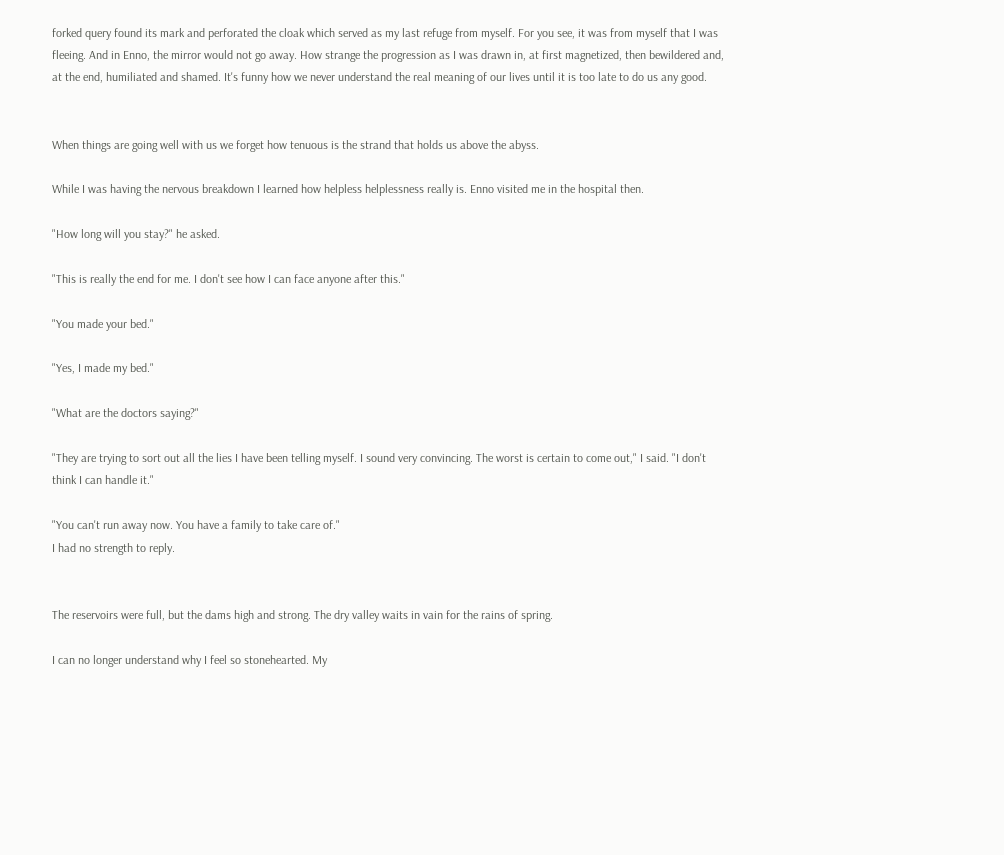forked query found its mark and perforated the cloak which served as my last refuge from myself. For you see, it was from myself that I was fleeing. And in Enno, the mirror would not go away. How strange the progression as I was drawn in, at first magnetized, then bewildered and, at the end, humiliated and shamed. It's funny how we never understand the real meaning of our lives until it is too late to do us any good.


When things are going well with us we forget how tenuous is the strand that holds us above the abyss.

While I was having the nervous breakdown I learned how helpless helplessness really is. Enno visited me in the hospital then.

"How long will you stay?" he asked.

"This is really the end for me. I don't see how I can face anyone after this."

"You made your bed."

"Yes, I made my bed."

"What are the doctors saying?"

"They are trying to sort out all the lies I have been telling myself. I sound very convincing. The worst is certain to come out," I said. "I don't think I can handle it."

"You can't run away now. You have a family to take care of."
I had no strength to reply.


The reservoirs were full, but the dams high and strong. The dry valley waits in vain for the rains of spring.

I can no longer understand why I feel so stonehearted. My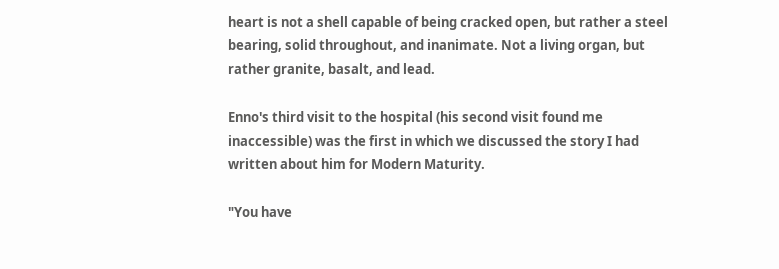heart is not a shell capable of being cracked open, but rather a steel bearing, solid throughout, and inanimate. Not a living organ, but rather granite, basalt, and lead.

Enno's third visit to the hospital (his second visit found me inaccessible) was the first in which we discussed the story I had written about him for Modern Maturity.

"You have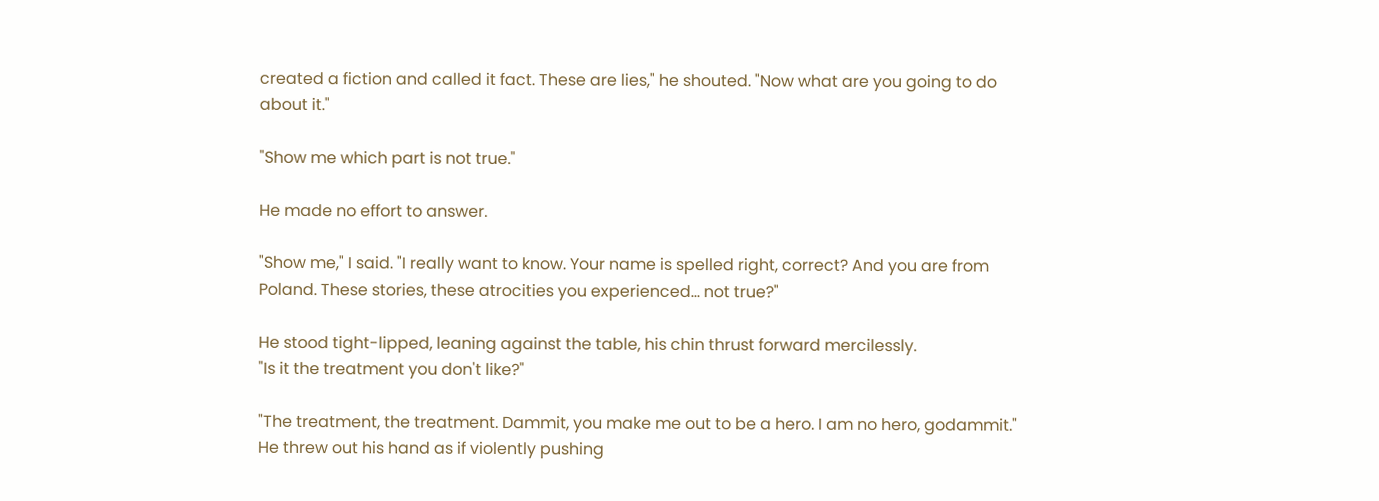created a fiction and called it fact. These are lies," he shouted. "Now what are you going to do about it."

"Show me which part is not true."

He made no effort to answer.

"Show me," I said. "I really want to know. Your name is spelled right, correct? And you are from Poland. These stories, these atrocities you experienced... not true?"

He stood tight-lipped, leaning against the table, his chin thrust forward mercilessly.
"Is it the treatment you don't like?"

"The treatment, the treatment. Dammit, you make me out to be a hero. I am no hero, godammit." He threw out his hand as if violently pushing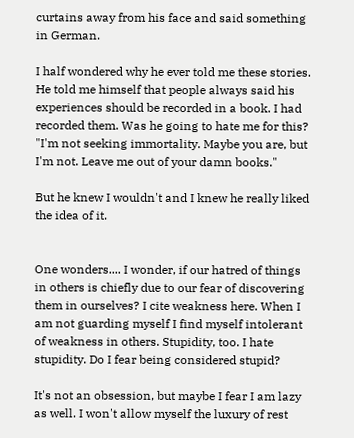curtains away from his face and said something in German.

I half wondered why he ever told me these stories. He told me himself that people always said his experiences should be recorded in a book. I had recorded them. Was he going to hate me for this?
"I'm not seeking immortality. Maybe you are, but I'm not. Leave me out of your damn books."

But he knew I wouldn't and I knew he really liked the idea of it.


One wonders.... I wonder, if our hatred of things in others is chiefly due to our fear of discovering them in ourselves? I cite weakness here. When I am not guarding myself I find myself intolerant of weakness in others. Stupidity, too. I hate stupidity. Do I fear being considered stupid?

It's not an obsession, but maybe I fear I am lazy as well. I won't allow myself the luxury of rest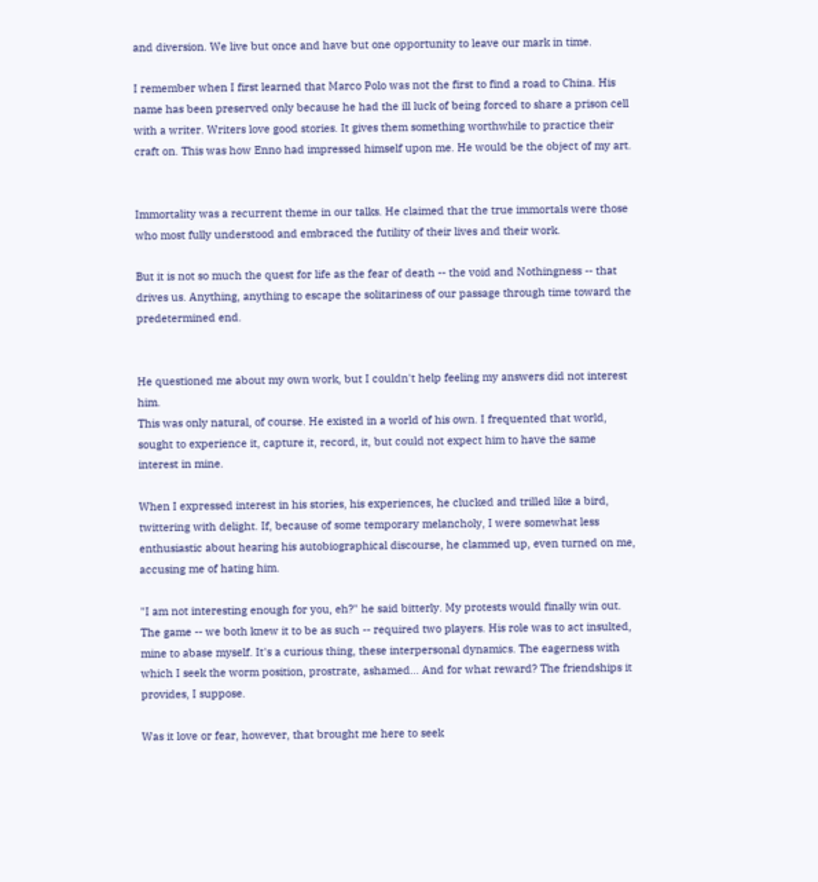and diversion. We live but once and have but one opportunity to leave our mark in time.

I remember when I first learned that Marco Polo was not the first to find a road to China. His name has been preserved only because he had the ill luck of being forced to share a prison cell with a writer. Writers love good stories. It gives them something worthwhile to practice their craft on. This was how Enno had impressed himself upon me. He would be the object of my art.


Immortality was a recurrent theme in our talks. He claimed that the true immortals were those who most fully understood and embraced the futility of their lives and their work.

But it is not so much the quest for life as the fear of death -- the void and Nothingness -- that drives us. Anything, anything to escape the solitariness of our passage through time toward the predetermined end.


He questioned me about my own work, but I couldn't help feeling my answers did not interest him.
This was only natural, of course. He existed in a world of his own. I frequented that world, sought to experience it, capture it, record, it, but could not expect him to have the same interest in mine.

When I expressed interest in his stories, his experiences, he clucked and trilled like a bird, twittering with delight. If, because of some temporary melancholy, I were somewhat less enthusiastic about hearing his autobiographical discourse, he clammed up, even turned on me, accusing me of hating him.

"I am not interesting enough for you, eh?" he said bitterly. My protests would finally win out.
The game -- we both knew it to be as such -- required two players. His role was to act insulted, mine to abase myself. It's a curious thing, these interpersonal dynamics. The eagerness with which I seek the worm position, prostrate, ashamed... And for what reward? The friendships it provides, I suppose.

Was it love or fear, however, that brought me here to seek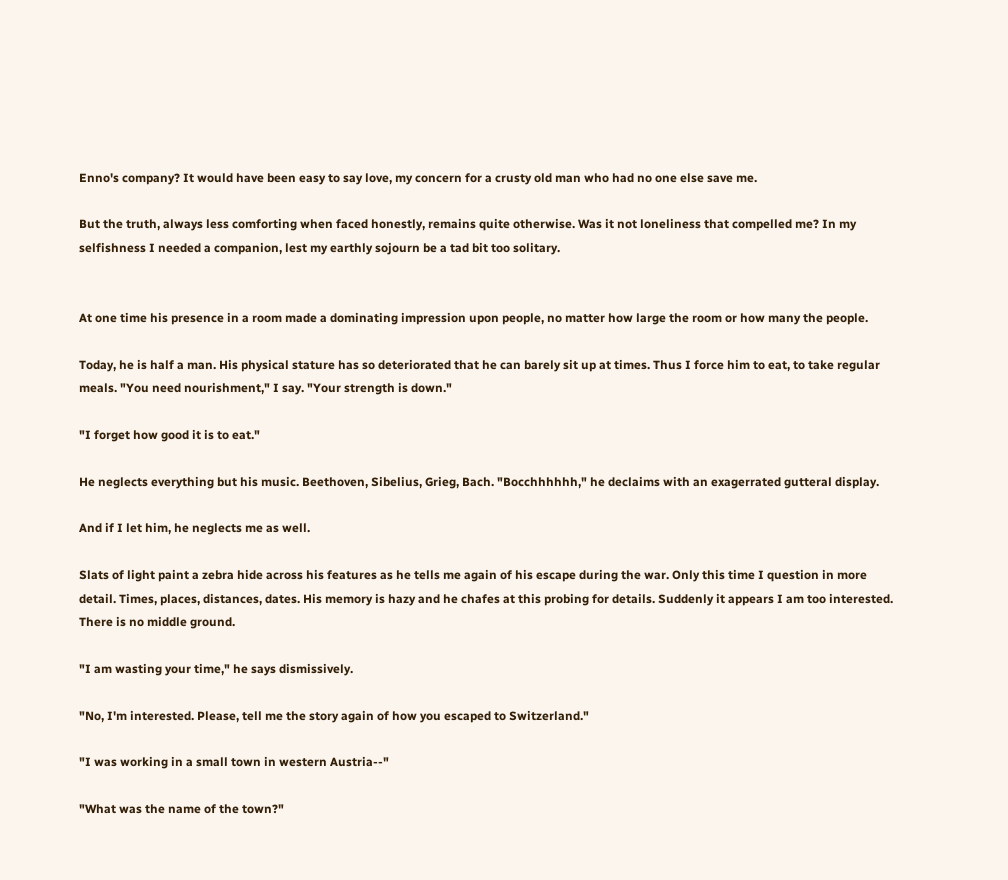Enno's company? It would have been easy to say love, my concern for a crusty old man who had no one else save me.

But the truth, always less comforting when faced honestly, remains quite otherwise. Was it not loneliness that compelled me? In my selfishness I needed a companion, lest my earthly sojourn be a tad bit too solitary.


At one time his presence in a room made a dominating impression upon people, no matter how large the room or how many the people.

Today, he is half a man. His physical stature has so deteriorated that he can barely sit up at times. Thus I force him to eat, to take regular meals. "You need nourishment," I say. "Your strength is down."

"I forget how good it is to eat."

He neglects everything but his music. Beethoven, Sibelius, Grieg, Bach. "Bocchhhhhh," he declaims with an exagerrated gutteral display.

And if I let him, he neglects me as well.

Slats of light paint a zebra hide across his features as he tells me again of his escape during the war. Only this time I question in more detail. Times, places, distances, dates. His memory is hazy and he chafes at this probing for details. Suddenly it appears I am too interested. There is no middle ground.

"I am wasting your time," he says dismissively.

"No, I'm interested. Please, tell me the story again of how you escaped to Switzerland."

"I was working in a small town in western Austria--"

"What was the name of the town?"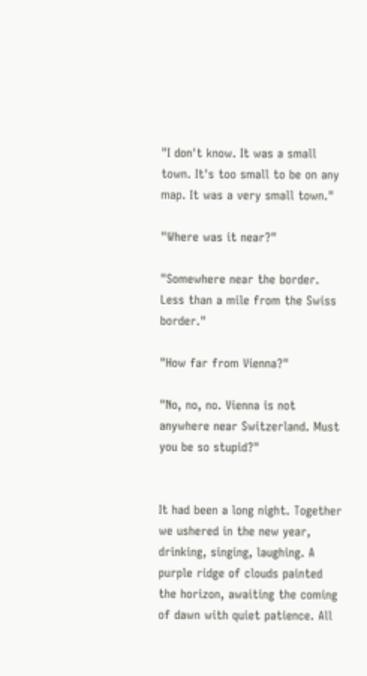"I don't know. It was a small town. It's too small to be on any map. It was a very small town."

"Where was it near?"

"Somewhere near the border. Less than a mile from the Swiss border."

"How far from Vienna?"

"No, no, no. Vienna is not anywhere near Switzerland. Must you be so stupid?"


It had been a long night. Together we ushered in the new year, drinking, singing, laughing. A purple ridge of clouds painted the horizon, awaiting the coming of dawn with quiet patience. All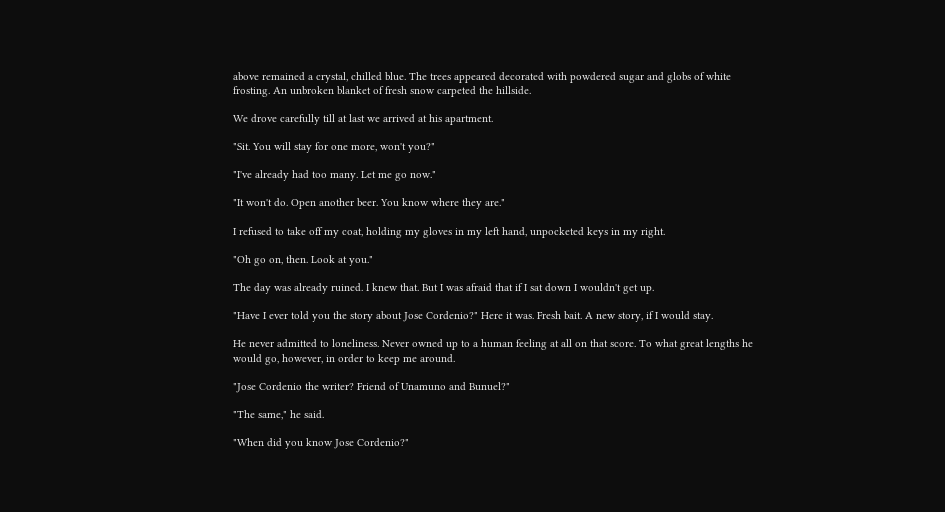above remained a crystal, chilled blue. The trees appeared decorated with powdered sugar and globs of white frosting. An unbroken blanket of fresh snow carpeted the hillside.

We drove carefully till at last we arrived at his apartment.

"Sit. You will stay for one more, won't you?"

"I've already had too many. Let me go now."

"It won't do. Open another beer. You know where they are."

I refused to take off my coat, holding my gloves in my left hand, unpocketed keys in my right.

"Oh go on, then. Look at you."

The day was already ruined. I knew that. But I was afraid that if I sat down I wouldn't get up.

"Have I ever told you the story about Jose Cordenio?" Here it was. Fresh bait. A new story, if I would stay.

He never admitted to loneliness. Never owned up to a human feeling at all on that score. To what great lengths he would go, however, in order to keep me around.

"Jose Cordenio the writer? Friend of Unamuno and Bunuel?"

"The same," he said.

"When did you know Jose Cordenio?"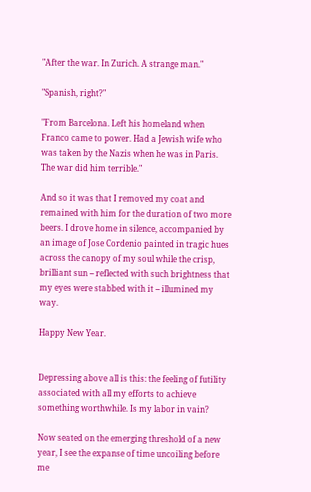"After the war. In Zurich. A strange man."

"Spanish, right?"

"From Barcelona. Left his homeland when Franco came to power. Had a Jewish wife who was taken by the Nazis when he was in Paris. The war did him terrible."

And so it was that I removed my coat and remained with him for the duration of two more beers. I drove home in silence, accompanied by an image of Jose Cordenio painted in tragic hues across the canopy of my soul while the crisp, brilliant sun -- reflected with such brightness that my eyes were stabbed with it -- illumined my way.

Happy New Year.


Depressing above all is this: the feeling of futility associated with all my efforts to achieve something worthwhile. Is my labor in vain?

Now seated on the emerging threshold of a new year, I see the expanse of time uncoiling before me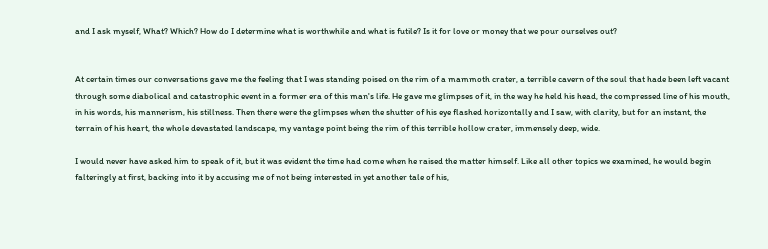and I ask myself, What? Which? How do I determine what is worthwhile and what is futile? Is it for love or money that we pour ourselves out?


At certain times our conversations gave me the feeling that I was standing poised on the rim of a mammoth crater, a terrible cavern of the soul that hade been left vacant through some diabolical and catastrophic event in a former era of this man's life. He gave me glimpses of it, in the way he held his head, the compressed line of his mouth, in his words, his mannerism, his stillness. Then there were the glimpses when the shutter of his eye flashed horizontally and I saw, with clarity, but for an instant, the terrain of his heart, the whole devastated landscape, my vantage point being the rim of this terrible hollow crater, immensely deep, wide.

I would never have asked him to speak of it, but it was evident the time had come when he raised the matter himself. Like all other topics we examined, he would begin falteringly at first, backing into it by accusing me of not being interested in yet another tale of his,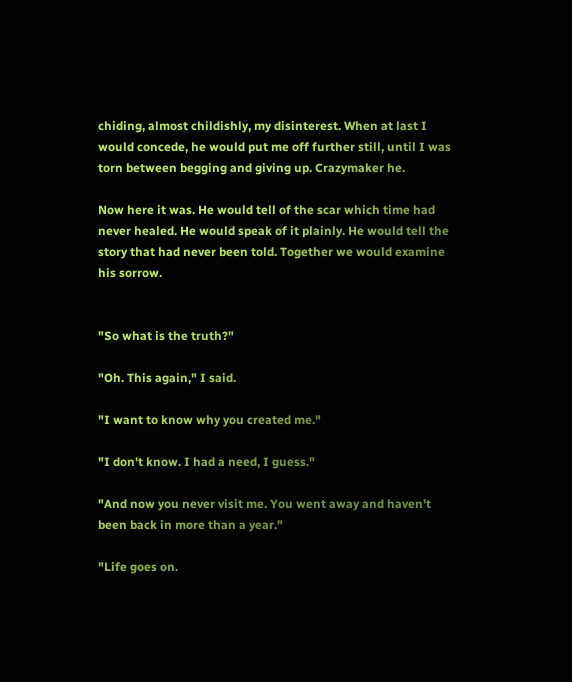chiding, almost childishly, my disinterest. When at last I would concede, he would put me off further still, until I was torn between begging and giving up. Crazymaker he.

Now here it was. He would tell of the scar which time had never healed. He would speak of it plainly. He would tell the story that had never been told. Together we would examine his sorrow.


"So what is the truth?"

"Oh. This again," I said.

"I want to know why you created me."

"I don't know. I had a need, I guess."

"And now you never visit me. You went away and haven't been back in more than a year."

"Life goes on.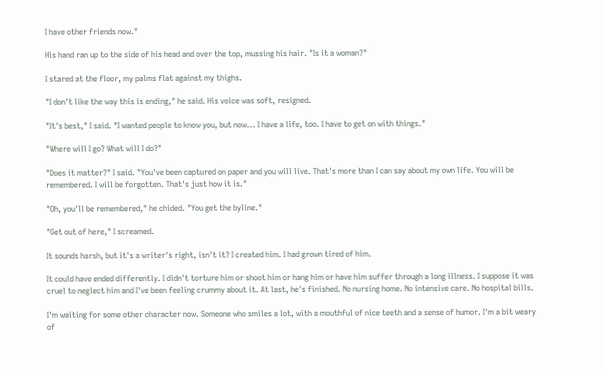I have other friends now."

His hand ran up to the side of his head and over the top, mussing his hair. "Is it a woman?"

I stared at the floor, my palms flat against my thighs.

"I don't like the way this is ending," he said. His voice was soft, resigned.

"It's best," I said. "I wanted people to know you, but now... I have a life, too. I have to get on with things."

"Where will I go? What will I do?"

"Does it matter?" I said. "You've been captured on paper and you will live. That's more than I can say about my own life. You will be remembered. I will be forgotten. That's just how it is."

"Oh, you'll be remembered," he chided. "You get the byline."

"Get out of here," I screamed.

It sounds harsh, but it's a writer's right, isn't it? I created him. I had grown tired of him.

It could have ended differently. I didn't torture him or shoot him or hang him or have him suffer through a long illness. I suppose it was cruel to neglect him and I've been feeling crummy about it. At last, he's finished. No nursing home. No intensive care. No hospital bills.

I'm waiting for some other character now. Someone who smiles a lot, with a mouthful of nice teeth and a sense of humor. I'm a bit weary of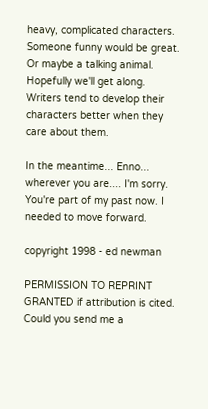heavy, complicated characters. Someone funny would be great. Or maybe a talking animal. Hopefully we'll get along. Writers tend to develop their characters better when they care about them.

In the meantime... Enno... wherever you are.... I'm sorry. You're part of my past now. I needed to move forward.

copyright 1998 - ed newman

PERMISSION TO REPRINT GRANTED if attribution is cited.
Could you send me a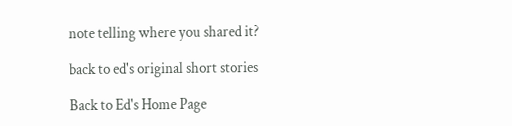note telling where you shared it?

back to ed's original short stories

Back to Ed's Home Page